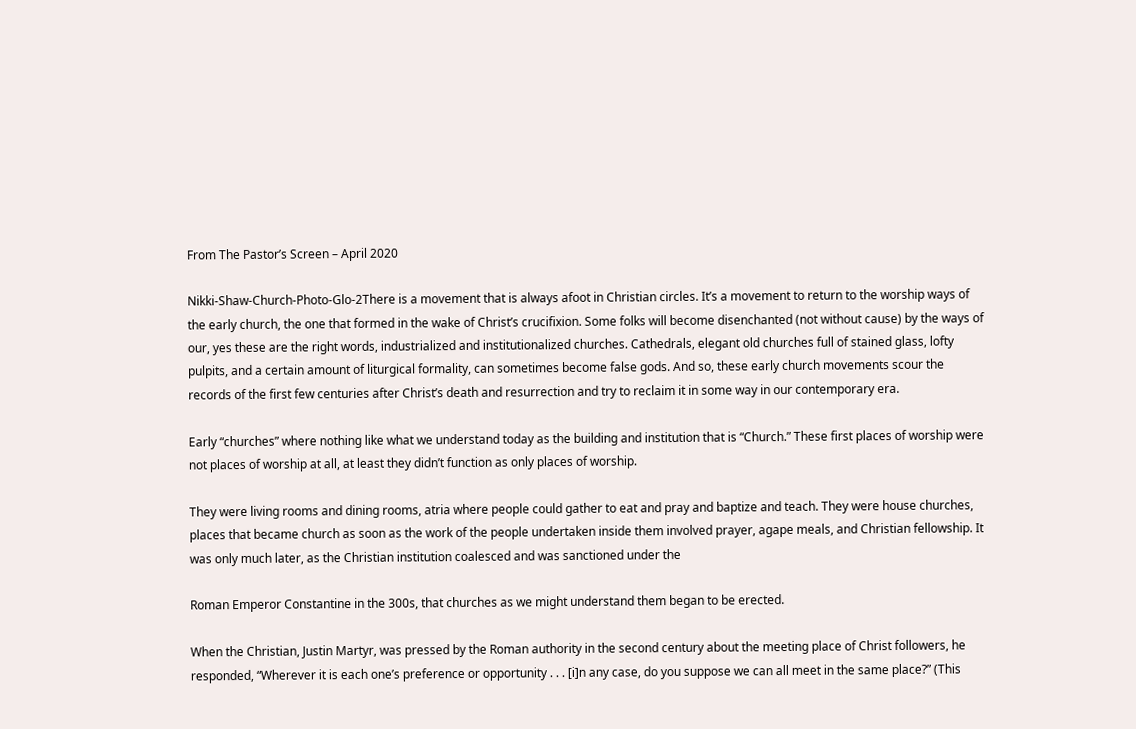From The Pastor’s Screen – April 2020

Nikki-Shaw-Church-Photo-Glo-2There is a movement that is always afoot in Christian circles. It’s a movement to return to the worship ways of the early church, the one that formed in the wake of Christ’s crucifixion. Some folks will become disenchanted (not without cause) by the ways of our, yes these are the right words, industrialized and institutionalized churches. Cathedrals, elegant old churches full of stained glass, lofty pulpits, and a certain amount of liturgical formality, can sometimes become false gods. And so, these early church movements scour the records of the first few centuries after Christ’s death and resurrection and try to reclaim it in some way in our contemporary era.

Early “churches” where nothing like what we understand today as the building and institution that is “Church.” These first places of worship were not places of worship at all, at least they didn’t function as only places of worship.

They were living rooms and dining rooms, atria where people could gather to eat and pray and baptize and teach. They were house churches, places that became church as soon as the work of the people undertaken inside them involved prayer, agape meals, and Christian fellowship. It was only much later, as the Christian institution coalesced and was sanctioned under the

Roman Emperor Constantine in the 300s, that churches as we might understand them began to be erected.

When the Christian, Justin Martyr, was pressed by the Roman authority in the second century about the meeting place of Christ followers, he responded, “Wherever it is each one’s preference or opportunity . . . [i]n any case, do you suppose we can all meet in the same place?” (This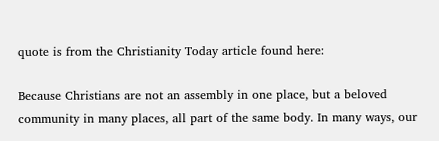quote is from the Christianity Today article found here:

Because Christians are not an assembly in one place, but a beloved community in many places, all part of the same body. In many ways, our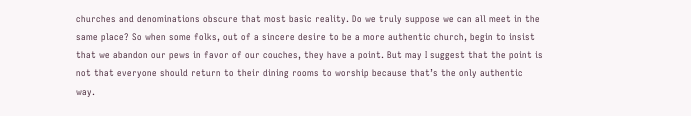churches and denominations obscure that most basic reality. Do we truly suppose we can all meet in the same place? So when some folks, out of a sincere desire to be a more authentic church, begin to insist that we abandon our pews in favor of our couches, they have a point. But may I suggest that the point is not that everyone should return to their dining rooms to worship because that’s the only authentic way.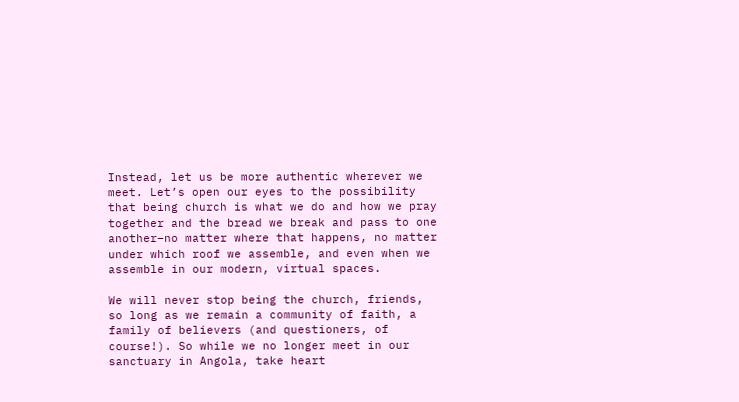Instead, let us be more authentic wherever we meet. Let’s open our eyes to the possibility that being church is what we do and how we pray together and the bread we break and pass to one another–no matter where that happens, no matter under which roof we assemble, and even when we assemble in our modern, virtual spaces.

We will never stop being the church, friends, so long as we remain a community of faith, a family of believers (and questioners, of course!). So while we no longer meet in our sanctuary in Angola, take heart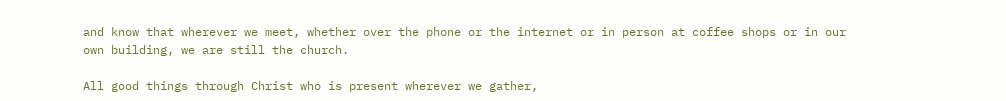and know that wherever we meet, whether over the phone or the internet or in person at coffee shops or in our own building, we are still the church.

All good things through Christ who is present wherever we gather,